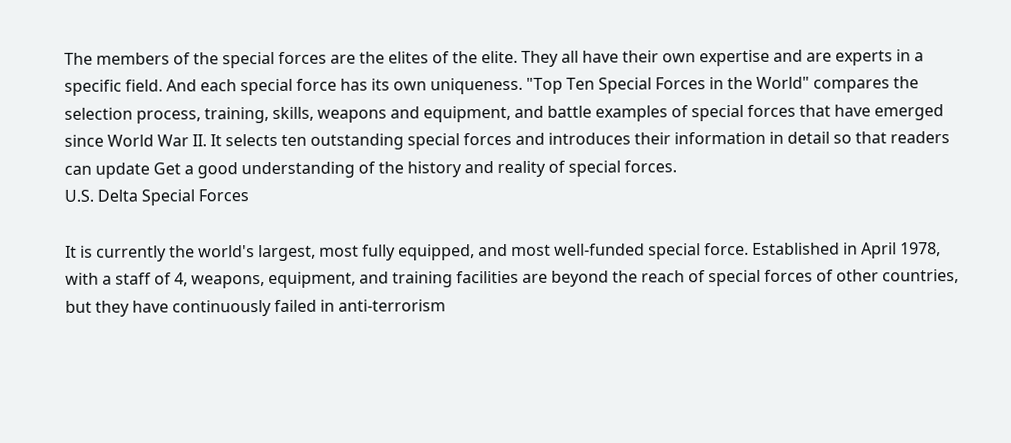The members of the special forces are the elites of the elite. They all have their own expertise and are experts in a specific field. And each special force has its own uniqueness. "Top Ten Special Forces in the World" compares the selection process, training, skills, weapons and equipment, and battle examples of special forces that have emerged since World War II. It selects ten outstanding special forces and introduces their information in detail so that readers can update Get a good understanding of the history and reality of special forces.
U.S. Delta Special Forces

It is currently the world's largest, most fully equipped, and most well-funded special force. Established in April 1978, with a staff of 4, weapons, equipment, and training facilities are beyond the reach of special forces of other countries, but they have continuously failed in anti-terrorism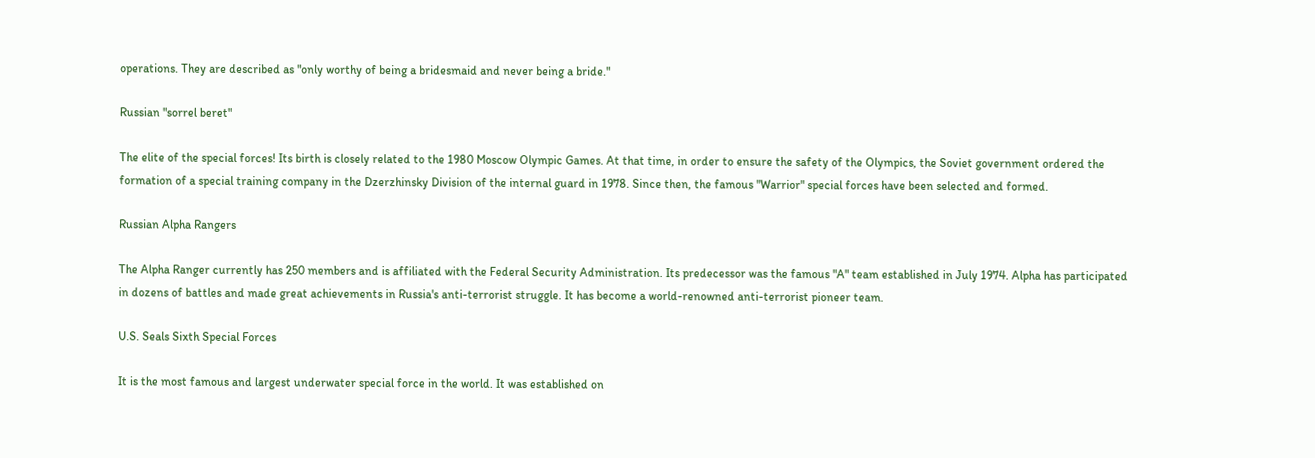operations. They are described as "only worthy of being a bridesmaid and never being a bride."

Russian "sorrel beret"

The elite of the special forces! Its birth is closely related to the 1980 Moscow Olympic Games. At that time, in order to ensure the safety of the Olympics, the Soviet government ordered the formation of a special training company in the Dzerzhinsky Division of the internal guard in 1978. Since then, the famous "Warrior" special forces have been selected and formed.

Russian Alpha Rangers

The Alpha Ranger currently has 250 members and is affiliated with the Federal Security Administration. Its predecessor was the famous "A" team established in July 1974. Alpha has participated in dozens of battles and made great achievements in Russia's anti-terrorist struggle. It has become a world-renowned anti-terrorist pioneer team.

U.S. Seals Sixth Special Forces

It is the most famous and largest underwater special force in the world. It was established on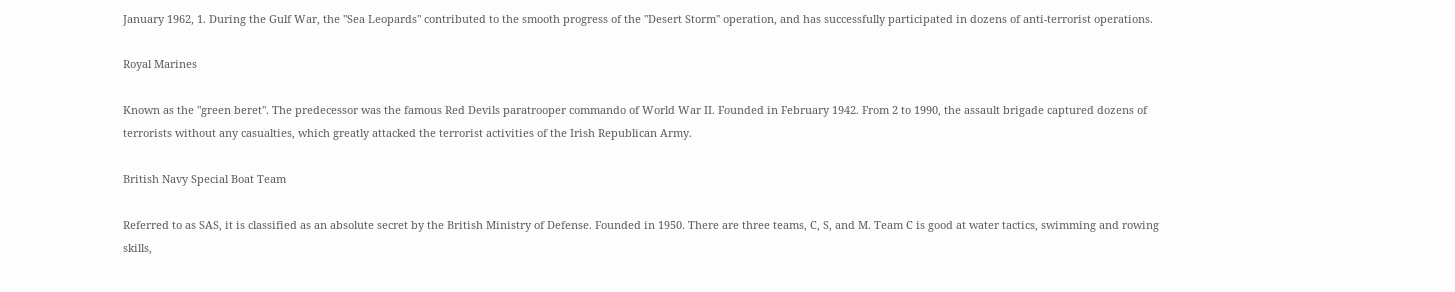January 1962, 1. During the Gulf War, the "Sea Leopards" contributed to the smooth progress of the "Desert Storm" operation, and has successfully participated in dozens of anti-terrorist operations.

Royal Marines

Known as the "green beret". The predecessor was the famous Red Devils paratrooper commando of World War II. Founded in February 1942. From 2 to 1990, the assault brigade captured dozens of terrorists without any casualties, which greatly attacked the terrorist activities of the Irish Republican Army.

British Navy Special Boat Team

Referred to as SAS, it is classified as an absolute secret by the British Ministry of Defense. Founded in 1950. There are three teams, C, S, and M. Team C is good at water tactics, swimming and rowing skills,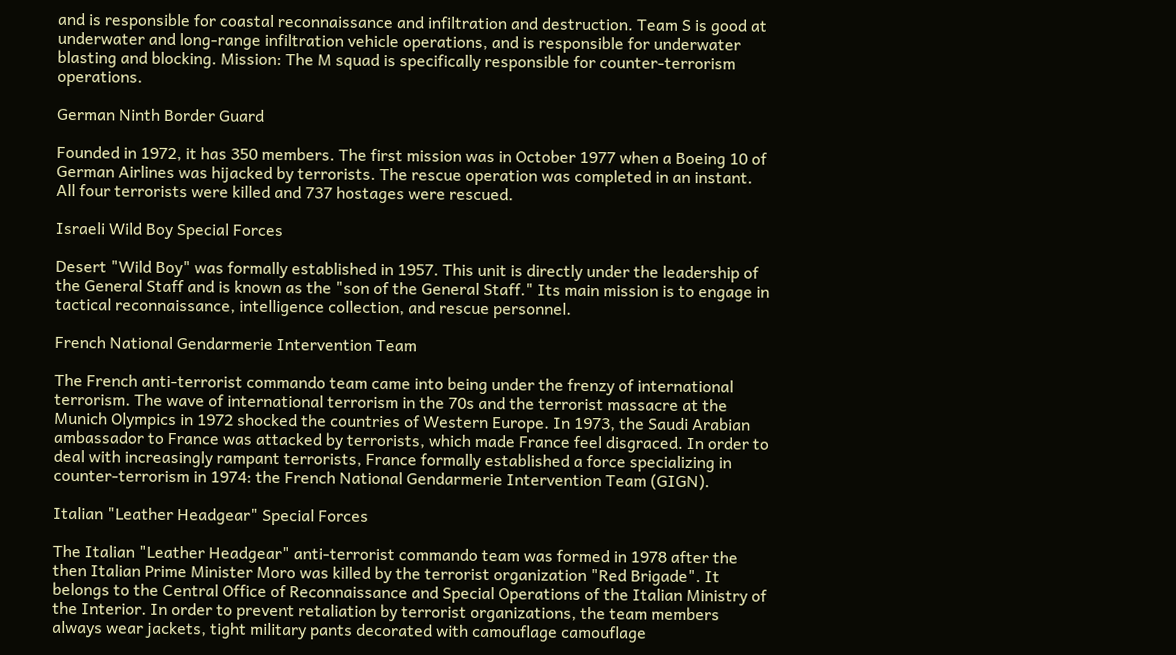and is responsible for coastal reconnaissance and infiltration and destruction. Team S is good at underwater and long-range infiltration vehicle operations, and is responsible for underwater blasting and blocking. Mission: The M squad is specifically responsible for counter-terrorism operations.

German Ninth Border Guard

Founded in 1972, it has 350 members. The first mission was in October 1977 when a Boeing 10 of German Airlines was hijacked by terrorists. The rescue operation was completed in an instant. All four terrorists were killed and 737 hostages were rescued.

Israeli Wild Boy Special Forces

Desert "Wild Boy" was formally established in 1957. This unit is directly under the leadership of the General Staff and is known as the "son of the General Staff." Its main mission is to engage in tactical reconnaissance, intelligence collection, and rescue personnel.

French National Gendarmerie Intervention Team

The French anti-terrorist commando team came into being under the frenzy of international terrorism. The wave of international terrorism in the 70s and the terrorist massacre at the Munich Olympics in 1972 shocked the countries of Western Europe. In 1973, the Saudi Arabian ambassador to France was attacked by terrorists, which made France feel disgraced. In order to deal with increasingly rampant terrorists, France formally established a force specializing in counter-terrorism in 1974: the French National Gendarmerie Intervention Team (GIGN).

Italian "Leather Headgear" Special Forces

The Italian "Leather Headgear" anti-terrorist commando team was formed in 1978 after the then Italian Prime Minister Moro was killed by the terrorist organization "Red Brigade". It belongs to the Central Office of Reconnaissance and Special Operations of the Italian Ministry of the Interior. In order to prevent retaliation by terrorist organizations, the team members always wear jackets, tight military pants decorated with camouflage camouflage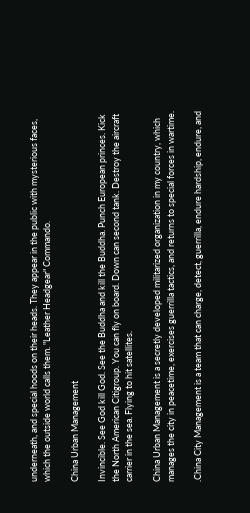underneath, and special hoods on their heads. They appear in the public with mysterious faces, which the outside world calls them. "Leather Headgear" Commando.

China Urban Management

Invincible. See God kill God. See the Buddha and kill the Buddha. Punch European princes. Kick the North American Citigroup. You can fly on board. Down can second tank. Destroy the aircraft carrier in the sea. Flying to hit satellites.

China Urban Management is a secretly developed militarized organization in my country, which manages the city in peacetime, exercises guerrilla tactics, and returns to special forces in wartime.

.China City Management is a team that can charge, detect, guerrilla, endure hardship, endure, and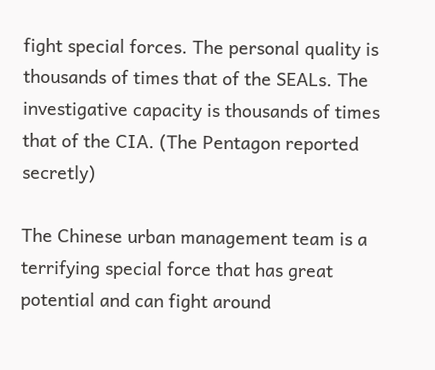fight special forces. The personal quality is thousands of times that of the SEALs. The investigative capacity is thousands of times that of the CIA. (The Pentagon reported secretly)

The Chinese urban management team is a terrifying special force that has great potential and can fight around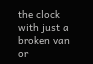the clock with just a broken van or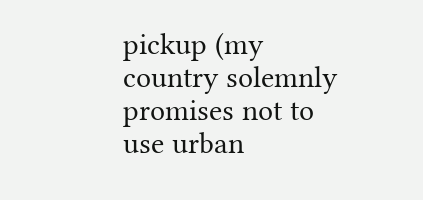pickup (my country solemnly promises not to use urban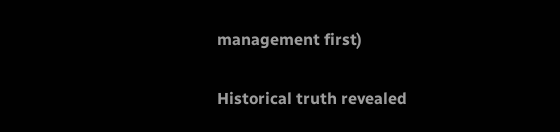management first)

Historical truth revealed